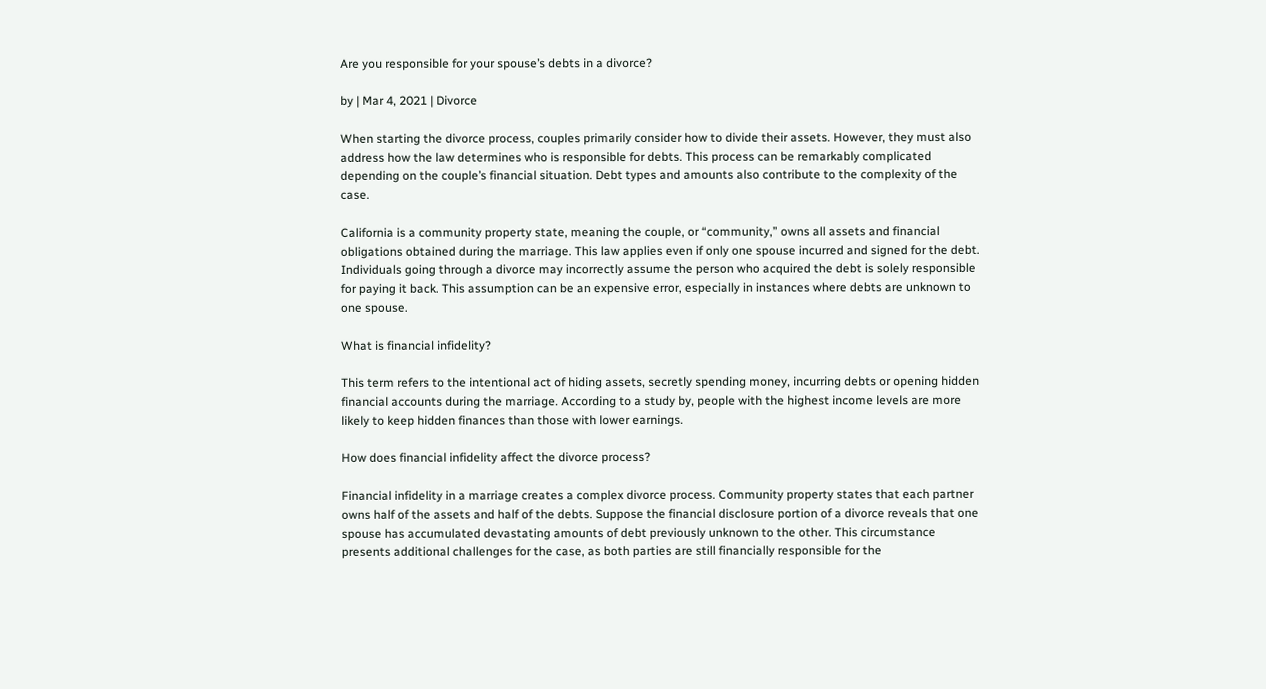Are you responsible for your spouse’s debts in a divorce?

by | Mar 4, 2021 | Divorce

When starting the divorce process, couples primarily consider how to divide their assets. However, they must also address how the law determines who is responsible for debts. This process can be remarkably complicated depending on the couple’s financial situation. Debt types and amounts also contribute to the complexity of the case.

California is a community property state, meaning the couple, or “community,” owns all assets and financial obligations obtained during the marriage. This law applies even if only one spouse incurred and signed for the debt. Individuals going through a divorce may incorrectly assume the person who acquired the debt is solely responsible for paying it back. This assumption can be an expensive error, especially in instances where debts are unknown to one spouse.

What is financial infidelity?

This term refers to the intentional act of hiding assets, secretly spending money, incurring debts or opening hidden financial accounts during the marriage. According to a study by, people with the highest income levels are more likely to keep hidden finances than those with lower earnings.

How does financial infidelity affect the divorce process?

Financial infidelity in a marriage creates a complex divorce process. Community property states that each partner owns half of the assets and half of the debts. Suppose the financial disclosure portion of a divorce reveals that one spouse has accumulated devastating amounts of debt previously unknown to the other. This circumstance presents additional challenges for the case, as both parties are still financially responsible for the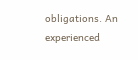obligations. An experienced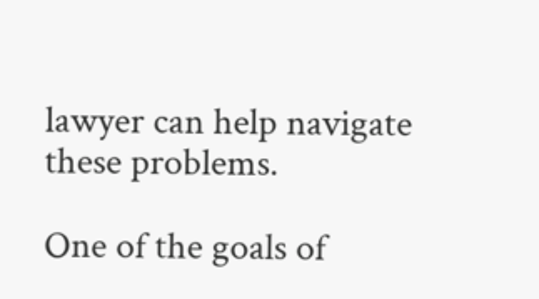lawyer can help navigate these problems.

One of the goals of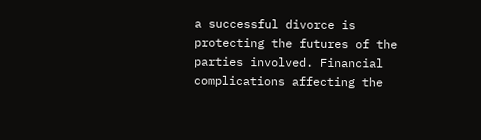a successful divorce is protecting the futures of the parties involved. Financial complications affecting the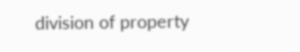division of property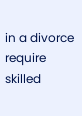in a divorce require skilled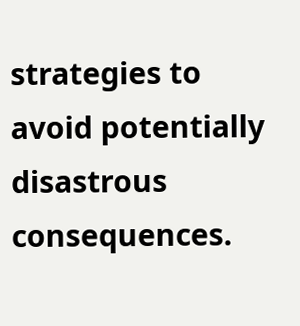strategies to avoid potentially disastrous consequences.